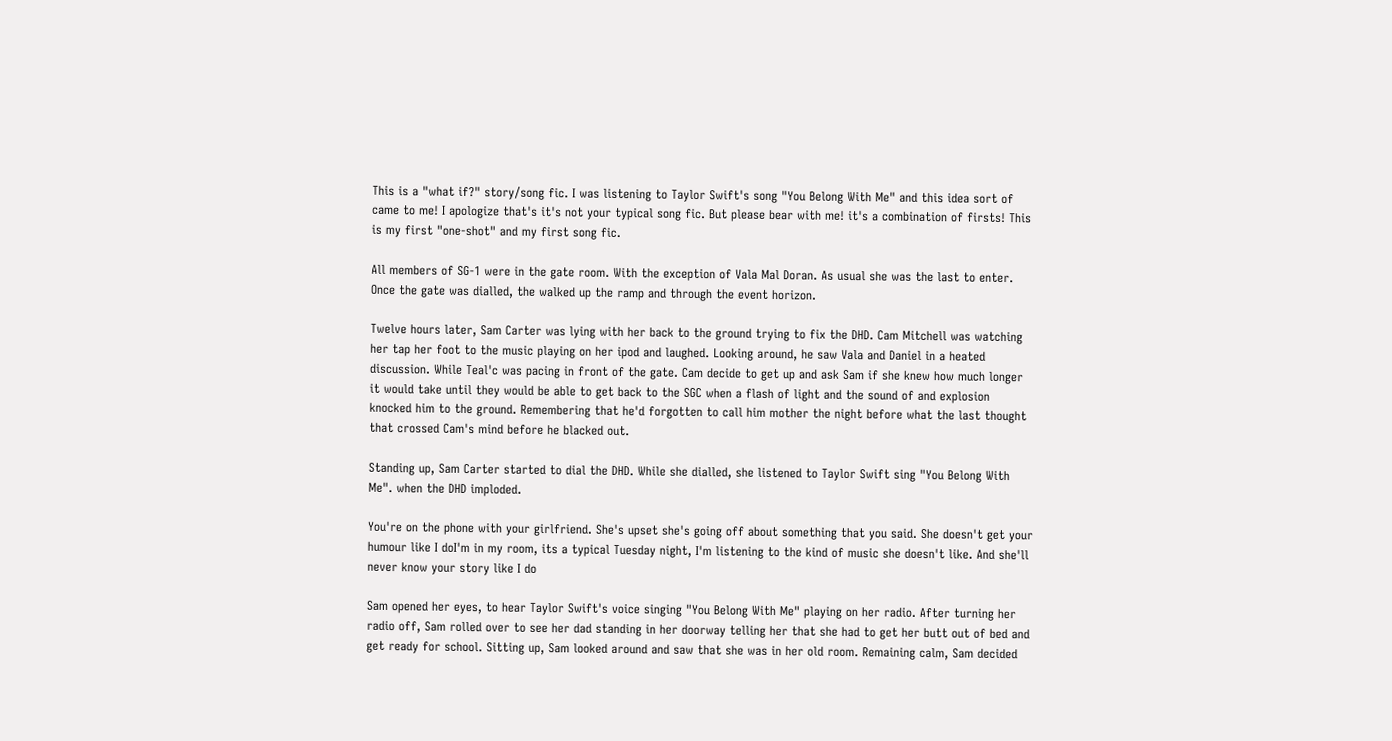This is a "what if?" story/song fic. I was listening to Taylor Swift's song "You Belong With Me" and this idea sort of came to me! I apologize that's it's not your typical song fic. But please bear with me! it's a combination of firsts! This is my first "one-shot" and my first song fic.

All members of SG-1 were in the gate room. With the exception of Vala Mal Doran. As usual she was the last to enter. Once the gate was dialled, the walked up the ramp and through the event horizon.

Twelve hours later, Sam Carter was lying with her back to the ground trying to fix the DHD. Cam Mitchell was watching her tap her foot to the music playing on her ipod and laughed. Looking around, he saw Vala and Daniel in a heated discussion. While Teal'c was pacing in front of the gate. Cam decide to get up and ask Sam if she knew how much longer it would take until they would be able to get back to the SGC when a flash of light and the sound of and explosion knocked him to the ground. Remembering that he'd forgotten to call him mother the night before what the last thought that crossed Cam's mind before he blacked out.

Standing up, Sam Carter started to dial the DHD. While she dialled, she listened to Taylor Swift sing "You Belong With Me". when the DHD imploded.

You're on the phone with your girlfriend. She's upset she's going off about something that you said. She doesn't get your humour like I doI'm in my room, its a typical Tuesday night, I'm listening to the kind of music she doesn't like. And she'll never know your story like I do

Sam opened her eyes, to hear Taylor Swift's voice singing "You Belong With Me" playing on her radio. After turning her radio off, Sam rolled over to see her dad standing in her doorway telling her that she had to get her butt out of bed and get ready for school. Sitting up, Sam looked around and saw that she was in her old room. Remaining calm, Sam decided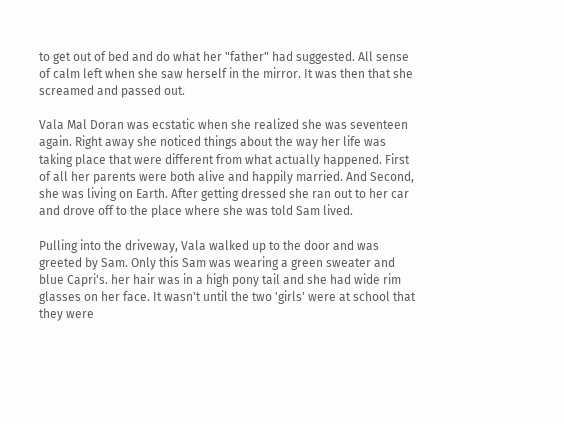to get out of bed and do what her "father" had suggested. All sense of calm left when she saw herself in the mirror. It was then that she screamed and passed out.

Vala Mal Doran was ecstatic when she realized she was seventeen again. Right away she noticed things about the way her life was taking place that were different from what actually happened. First of all her parents were both alive and happily married. And Second, she was living on Earth. After getting dressed she ran out to her car and drove off to the place where she was told Sam lived.

Pulling into the driveway, Vala walked up to the door and was greeted by Sam. Only this Sam was wearing a green sweater and blue Capri's. her hair was in a high pony tail and she had wide rim glasses on her face. It wasn't until the two 'girls' were at school that they were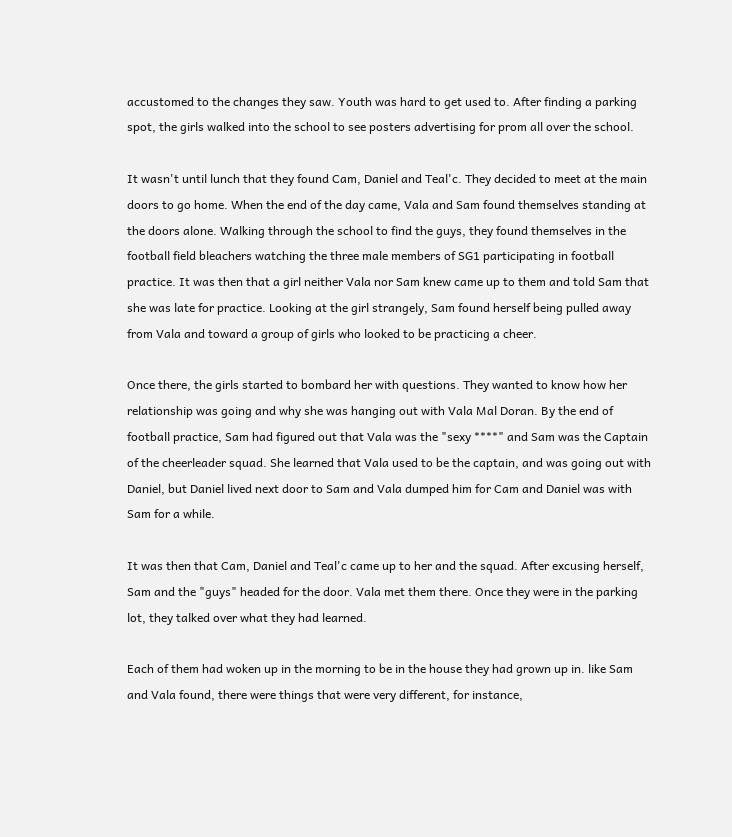accustomed to the changes they saw. Youth was hard to get used to. After finding a parking spot, the girls walked into the school to see posters advertising for prom all over the school.

It wasn't until lunch that they found Cam, Daniel and Teal'c. They decided to meet at the main doors to go home. When the end of the day came, Vala and Sam found themselves standing at the doors alone. Walking through the school to find the guys, they found themselves in the football field bleachers watching the three male members of SG1 participating in football practice. It was then that a girl neither Vala nor Sam knew came up to them and told Sam that she was late for practice. Looking at the girl strangely, Sam found herself being pulled away from Vala and toward a group of girls who looked to be practicing a cheer.

Once there, the girls started to bombard her with questions. They wanted to know how her relationship was going and why she was hanging out with Vala Mal Doran. By the end of football practice, Sam had figured out that Vala was the "sexy ****" and Sam was the Captain of the cheerleader squad. She learned that Vala used to be the captain, and was going out with Daniel, but Daniel lived next door to Sam and Vala dumped him for Cam and Daniel was with Sam for a while.

It was then that Cam, Daniel and Teal'c came up to her and the squad. After excusing herself, Sam and the "guys" headed for the door. Vala met them there. Once they were in the parking lot, they talked over what they had learned.

Each of them had woken up in the morning to be in the house they had grown up in. like Sam and Vala found, there were things that were very different, for instance,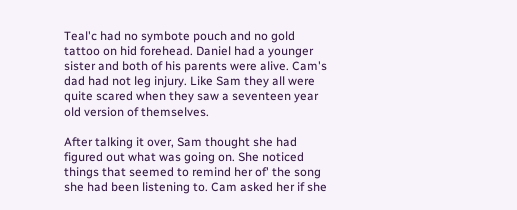Teal'c had no symbote pouch and no gold tattoo on hid forehead. Daniel had a younger sister and both of his parents were alive. Cam's dad had not leg injury. Like Sam they all were quite scared when they saw a seventeen year old version of themselves.

After talking it over, Sam thought she had figured out what was going on. She noticed things that seemed to remind her of' the song she had been listening to. Cam asked her if she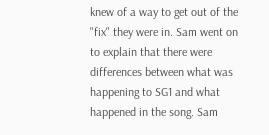knew of a way to get out of the "fix" they were in. Sam went on to explain that there were differences between what was happening to SG1 and what happened in the song. Sam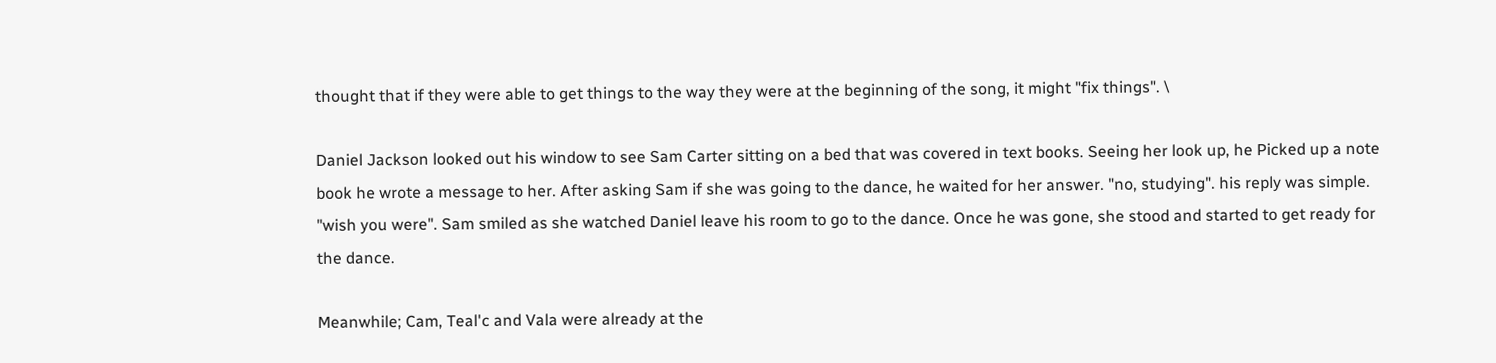thought that if they were able to get things to the way they were at the beginning of the song, it might "fix things". \

Daniel Jackson looked out his window to see Sam Carter sitting on a bed that was covered in text books. Seeing her look up, he Picked up a note book he wrote a message to her. After asking Sam if she was going to the dance, he waited for her answer. "no, studying". his reply was simple. "wish you were". Sam smiled as she watched Daniel leave his room to go to the dance. Once he was gone, she stood and started to get ready for the dance.

Meanwhile; Cam, Teal'c and Vala were already at the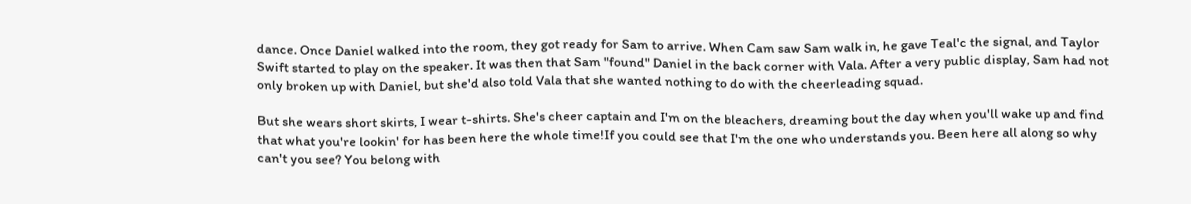dance. Once Daniel walked into the room, they got ready for Sam to arrive. When Cam saw Sam walk in, he gave Teal'c the signal, and Taylor Swift started to play on the speaker. It was then that Sam "found" Daniel in the back corner with Vala. After a very public display, Sam had not only broken up with Daniel, but she'd also told Vala that she wanted nothing to do with the cheerleading squad.

But she wears short skirts, I wear t-shirts. She's cheer captain and I'm on the bleachers, dreaming bout the day when you'll wake up and find that what you're lookin' for has been here the whole time!If you could see that I'm the one who understands you. Been here all along so why can't you see? You belong with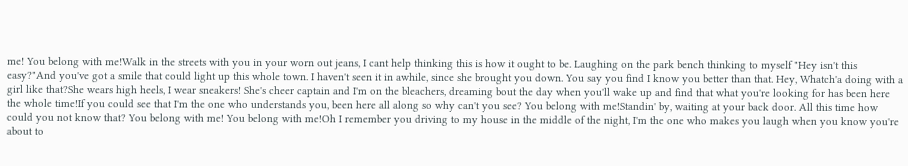me! You belong with me!Walk in the streets with you in your worn out jeans, I cant help thinking this is how it ought to be. Laughing on the park bench thinking to myself "Hey isn't this easy?"And you've got a smile that could light up this whole town. I haven't seen it in awhile, since she brought you down. You say you find I know you better than that. Hey, Whatch'a doing with a girl like that?She wears high heels, I wear sneakers! She's cheer captain and I'm on the bleachers, dreaming bout the day when you'll wake up and find that what you're looking for has been here the whole time!If you could see that I'm the one who understands you, been here all along so why can't you see? You belong with me!Standin' by, waiting at your back door. All this time how could you not know that? You belong with me! You belong with me!Oh I remember you driving to my house in the middle of the night, I'm the one who makes you laugh when you know you're about to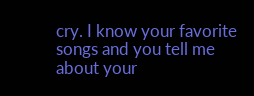cry. I know your favorite songs and you tell me about your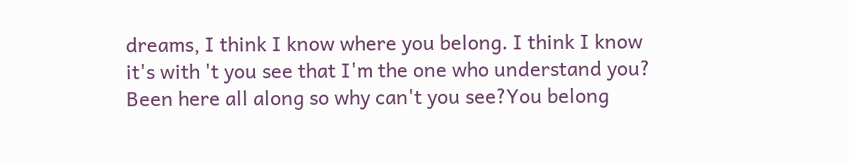dreams, I think I know where you belong. I think I know it's with 't you see that I'm the one who understand you? Been here all along so why can't you see?You belong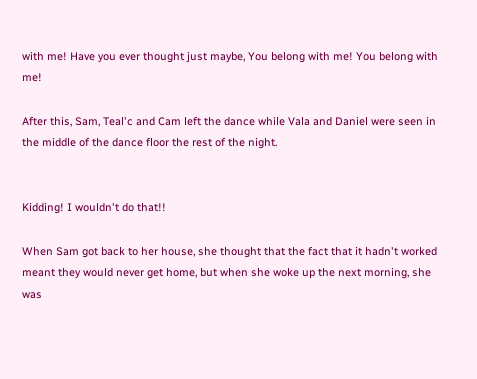with me! Have you ever thought just maybe, You belong with me! You belong with me!

After this, Sam, Teal'c and Cam left the dance while Vala and Daniel were seen in the middle of the dance floor the rest of the night.


Kidding! I wouldn't do that!!

When Sam got back to her house, she thought that the fact that it hadn't worked meant they would never get home, but when she woke up the next morning, she was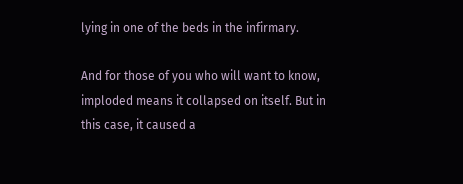lying in one of the beds in the infirmary.

And for those of you who will want to know, imploded means it collapsed on itself. But in this case, it caused a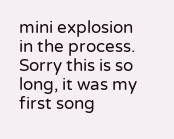mini explosion in the process. Sorry this is so long, it was my first song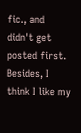fic., and didn't get posted first. Besides, I think I like my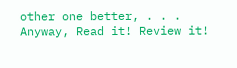other one better, . . . Anyway, Read it! Review it!